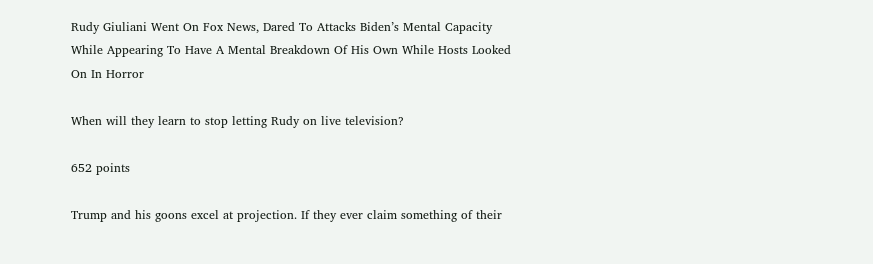Rudy Giuliani Went On Fox News, Dared To Attacks Biden’s Mental Capacity While Appearing To Have A Mental Breakdown Of His Own While Hosts Looked On In Horror

When will they learn to stop letting Rudy on live television?

652 points

Trump and his goons excel at projection. If they ever claim something of their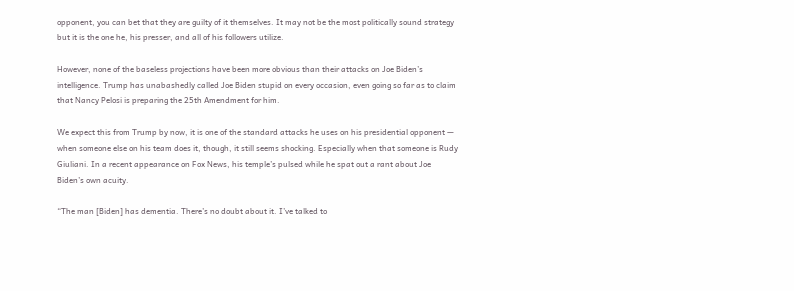opponent, you can bet that they are guilty of it themselves. It may not be the most politically sound strategy but it is the one he, his presser, and all of his followers utilize.

However, none of the baseless projections have been more obvious than their attacks on Joe Biden’s intelligence. Trump has unabashedly called Joe Biden stupid on every occasion, even going so far as to claim that Nancy Pelosi is preparing the 25th Amendment for him.

We expect this from Trump by now, it is one of the standard attacks he uses on his presidential opponent — when someone else on his team does it, though, it still seems shocking. Especially when that someone is Rudy Giuliani. In a recent appearance on Fox News, his temple’s pulsed while he spat out a rant about Joe Biden’s own acuity.

“The man [Biden] has dementia. There’s no doubt about it. I’ve talked to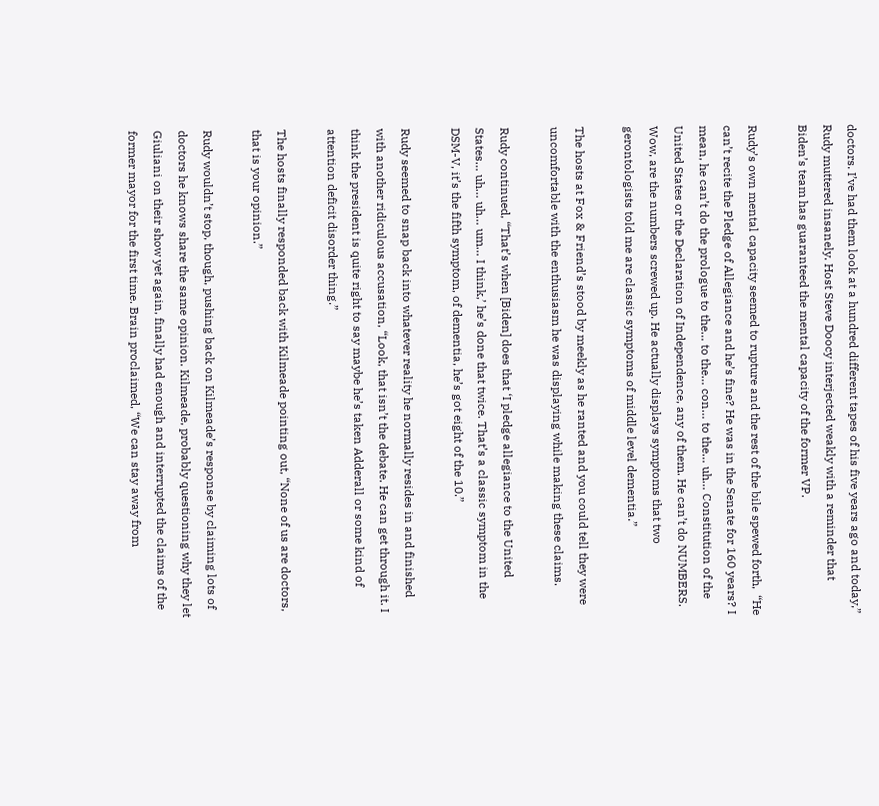doctors. I’ve had them look at a hundred different tapes of his five years ago and today,” Rudy muttered insanely. Host Steve Doocy interjected weakly with a reminder that Biden’s team has guaranteed the mental capacity of the former VP.

Rudy’s own mental capacity seemed to rupture and the rest of the bile spewed forth,  “He can’t recite the Pledge of Allegiance and he’s fine? He was in the Senate for 160 years? I mean, he can’t do the prologue to the… to the… con… to the… uh… Constitution of the United States or the Declaration of Independence, any of them. He can’t do NUMBERS. Wow, are the numbers screwed up. He actually displays symptoms that two gerontologists told me are classic symptoms of middle level dementia.”

The hosts at Fox & Friend’s stood by meekly as he ranted and you could tell they were uncomfortable with the enthusiasm he was displaying while making these claims.

Rudy continued, “That’s when [Biden] does that ‘I pledge allegiance to the United States… uh… uh… um… I think,’ he’s done that twice. That’s a classic symptom in the DSM-V, it’s the fifth symptom, of dementia, he’s got eight of the 10.”

Rudy seemed to snap back into whatever reality he normally resides in and finished with another ridiculous accusation, “Look, that isn’t the debate. He can get through it. I think the president is quite right to say maybe he’s taken Adderall or some kind of attention deficit disorder thing.”

The hosts finally responded back with Kilmeade pointing out, “None of us are doctors, that is your opinion.”

Rudy wouldn’t stop, though, pushing back on Kilmeade’s response by claiming lots of doctors he knows share the same opinion. Kilmeade, probably questioning why they let Giuliani on their show yet again, finally had enough and interrupted the claims of the former mayor for the first time. Brain proclaimed, “We can stay away from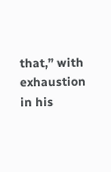that,” with exhaustion in his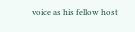voice as his fellow host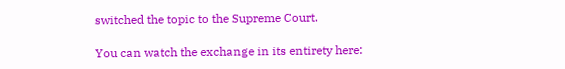switched the topic to the Supreme Court.

You can watch the exchange in its entirety here: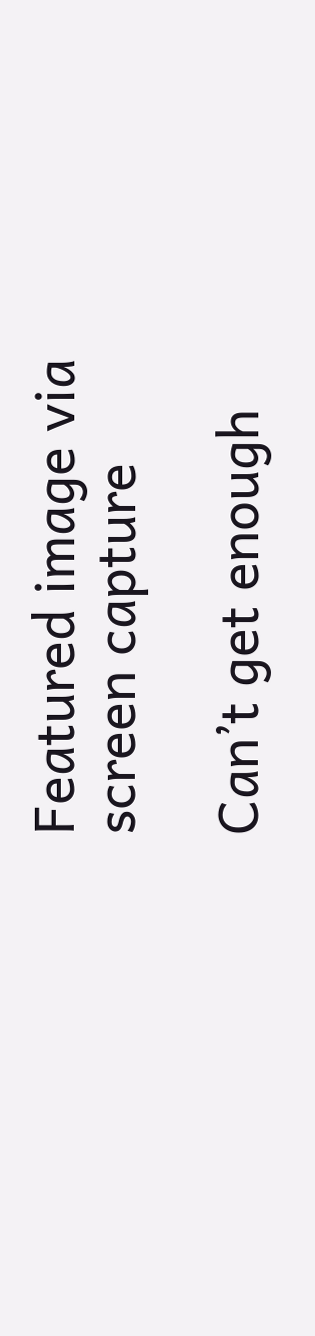Featured image via screen capture

Can’t get enough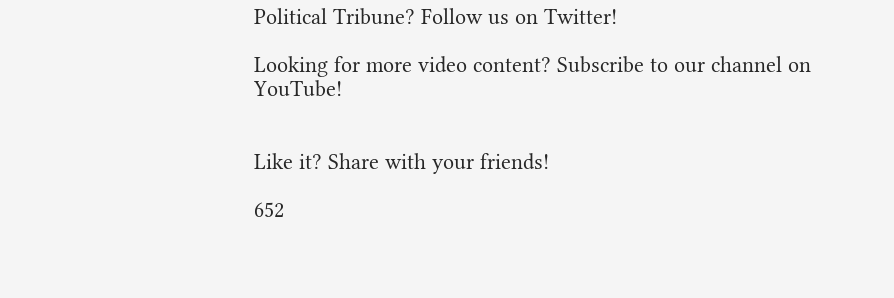Political Tribune? Follow us on Twitter!

Looking for more video content? Subscribe to our channel on YouTube!


Like it? Share with your friends!

652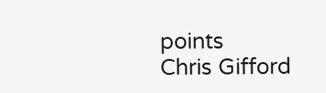points
Chris Gifford